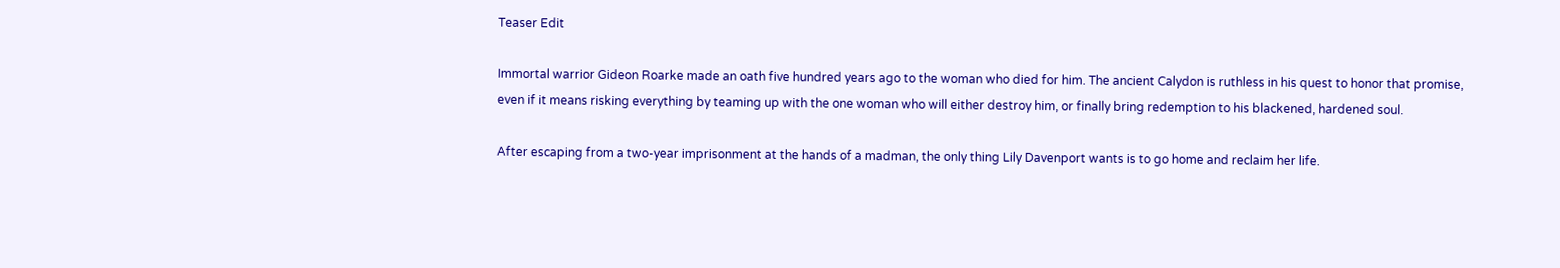Teaser Edit

Immortal warrior Gideon Roarke made an oath five hundred years ago to the woman who died for him. The ancient Calydon is ruthless in his quest to honor that promise, even if it means risking everything by teaming up with the one woman who will either destroy him, or finally bring redemption to his blackened, hardened soul.

After escaping from a two-year imprisonment at the hands of a madman, the only thing Lily Davenport wants is to go home and reclaim her life.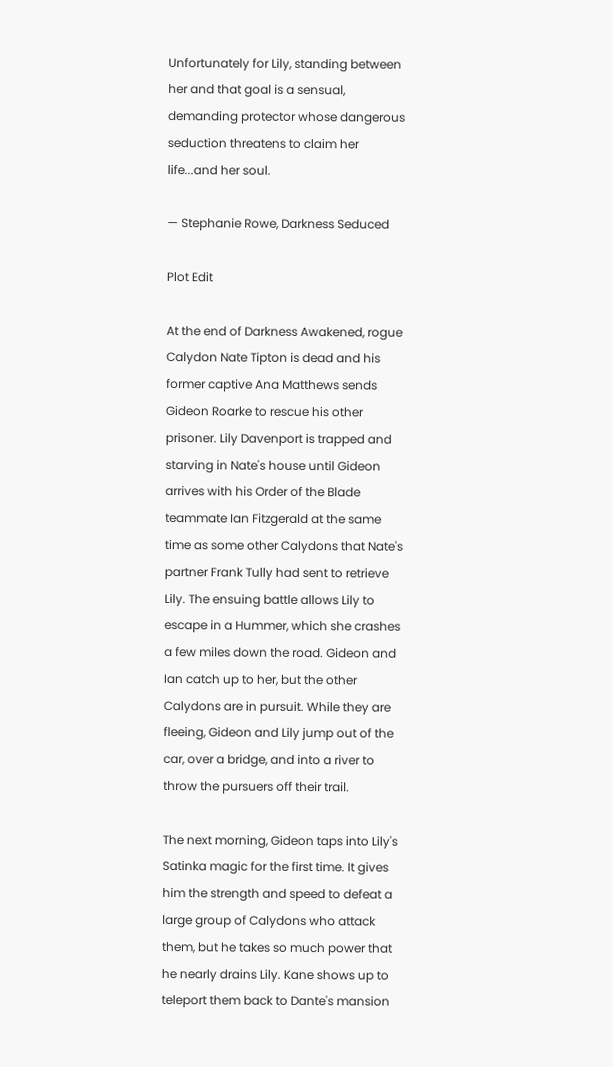Unfortunately for Lily, standing between her and that goal is a sensual, demanding protector whose dangerous seduction threatens to claim her life...and her soul.

— Stephanie Rowe, Darkness Seduced

Plot Edit

At the end of Darkness Awakened, rogue Calydon Nate Tipton is dead and his former captive Ana Matthews sends Gideon Roarke to rescue his other prisoner. Lily Davenport is trapped and starving in Nate's house until Gideon arrives with his Order of the Blade teammate Ian Fitzgerald at the same time as some other Calydons that Nate's partner Frank Tully had sent to retrieve Lily. The ensuing battle allows Lily to escape in a Hummer, which she crashes a few miles down the road. Gideon and Ian catch up to her, but the other Calydons are in pursuit. While they are fleeing, Gideon and Lily jump out of the car, over a bridge, and into a river to throw the pursuers off their trail.

The next morning, Gideon taps into Lily's Satinka magic for the first time. It gives him the strength and speed to defeat a large group of Calydons who attack them, but he takes so much power that he nearly drains Lily. Kane shows up to teleport them back to Dante's mansion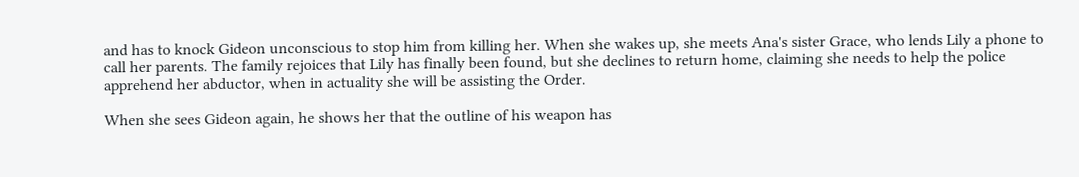and has to knock Gideon unconscious to stop him from killing her. When she wakes up, she meets Ana's sister Grace, who lends Lily a phone to call her parents. The family rejoices that Lily has finally been found, but she declines to return home, claiming she needs to help the police apprehend her abductor, when in actuality she will be assisting the Order.

When she sees Gideon again, he shows her that the outline of his weapon has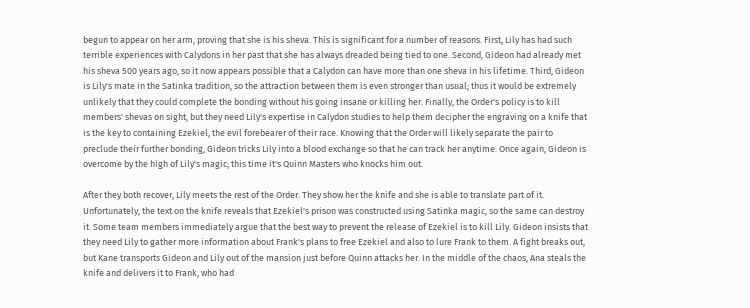begun to appear on her arm, proving that she is his sheva. This is significant for a number of reasons. First, Lily has had such terrible experiences with Calydons in her past that she has always dreaded being tied to one. Second, Gideon had already met his sheva 500 years ago, so it now appears possible that a Calydon can have more than one sheva in his lifetime. Third, Gideon is Lily's mate in the Satinka tradition, so the attraction between them is even stronger than usual; thus it would be extremely unlikely that they could complete the bonding without his going insane or killing her. Finally, the Order's policy is to kill members' shevas on sight, but they need Lily's expertise in Calydon studies to help them decipher the engraving on a knife that is the key to containing Ezekiel, the evil forebearer of their race. Knowing that the Order will likely separate the pair to preclude their further bonding, Gideon tricks Lily into a blood exchange so that he can track her anytime. Once again, Gideon is overcome by the high of Lily's magic; this time it's Quinn Masters who knocks him out.

After they both recover, Lily meets the rest of the Order. They show her the knife and she is able to translate part of it. Unfortunately, the text on the knife reveals that Ezekiel's prison was constructed using Satinka magic, so the same can destroy it. Some team members immediately argue that the best way to prevent the release of Ezekiel is to kill Lily. Gideon insists that they need Lily to gather more information about Frank's plans to free Ezekiel and also to lure Frank to them. A fight breaks out, but Kane transports Gideon and Lily out of the mansion just before Quinn attacks her. In the middle of the chaos, Ana steals the knife and delivers it to Frank, who had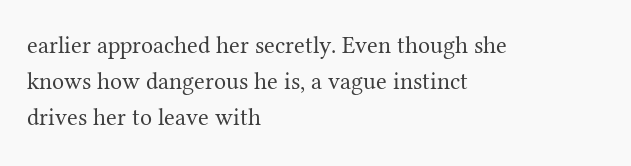earlier approached her secretly. Even though she knows how dangerous he is, a vague instinct drives her to leave with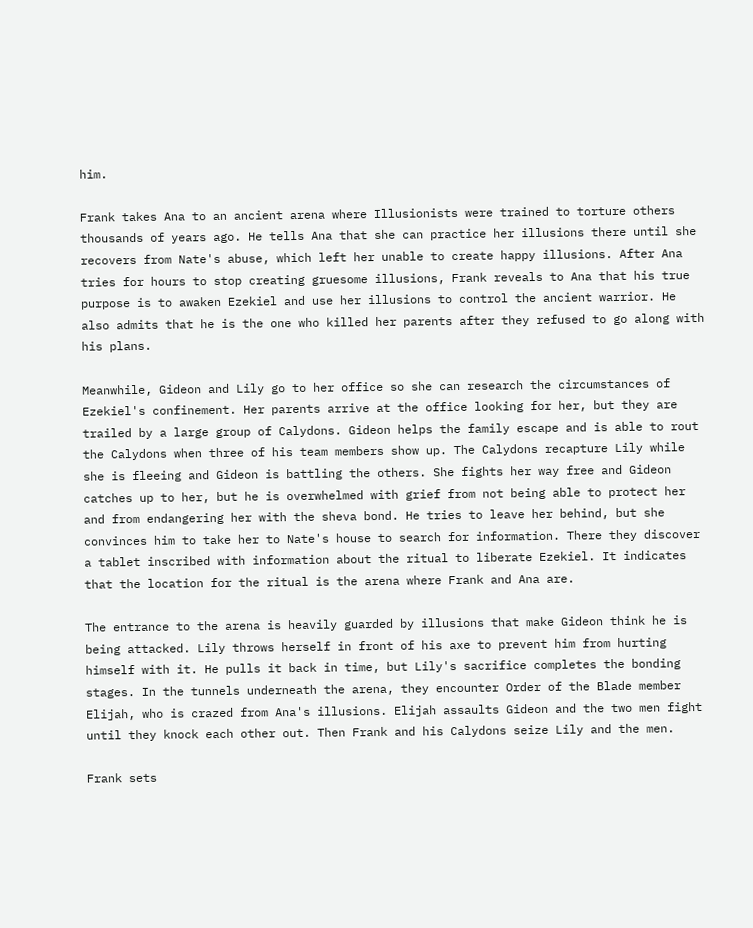him.

Frank takes Ana to an ancient arena where Illusionists were trained to torture others thousands of years ago. He tells Ana that she can practice her illusions there until she recovers from Nate's abuse, which left her unable to create happy illusions. After Ana tries for hours to stop creating gruesome illusions, Frank reveals to Ana that his true purpose is to awaken Ezekiel and use her illusions to control the ancient warrior. He also admits that he is the one who killed her parents after they refused to go along with his plans.

Meanwhile, Gideon and Lily go to her office so she can research the circumstances of Ezekiel's confinement. Her parents arrive at the office looking for her, but they are trailed by a large group of Calydons. Gideon helps the family escape and is able to rout the Calydons when three of his team members show up. The Calydons recapture Lily while she is fleeing and Gideon is battling the others. She fights her way free and Gideon catches up to her, but he is overwhelmed with grief from not being able to protect her and from endangering her with the sheva bond. He tries to leave her behind, but she convinces him to take her to Nate's house to search for information. There they discover a tablet inscribed with information about the ritual to liberate Ezekiel. It indicates that the location for the ritual is the arena where Frank and Ana are.

The entrance to the arena is heavily guarded by illusions that make Gideon think he is being attacked. Lily throws herself in front of his axe to prevent him from hurting himself with it. He pulls it back in time, but Lily's sacrifice completes the bonding stages. In the tunnels underneath the arena, they encounter Order of the Blade member Elijah, who is crazed from Ana's illusions. Elijah assaults Gideon and the two men fight until they knock each other out. Then Frank and his Calydons seize Lily and the men.

Frank sets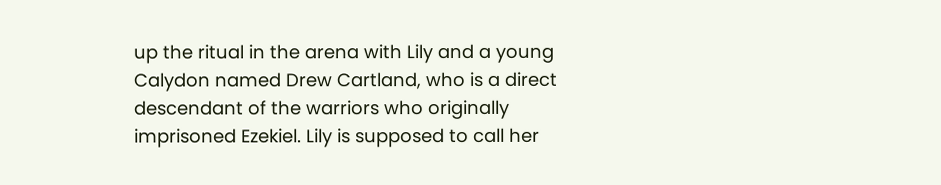up the ritual in the arena with Lily and a young Calydon named Drew Cartland, who is a direct descendant of the warriors who originally imprisoned Ezekiel. Lily is supposed to call her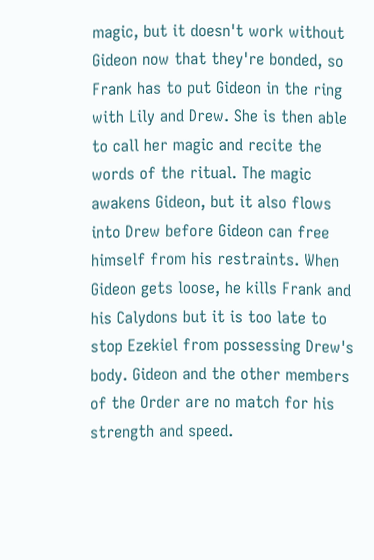magic, but it doesn't work without Gideon now that they're bonded, so Frank has to put Gideon in the ring with Lily and Drew. She is then able to call her magic and recite the words of the ritual. The magic awakens Gideon, but it also flows into Drew before Gideon can free himself from his restraints. When Gideon gets loose, he kills Frank and his Calydons but it is too late to stop Ezekiel from possessing Drew's body. Gideon and the other members of the Order are no match for his strength and speed.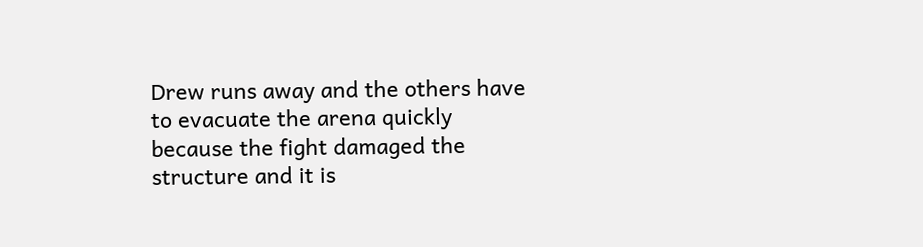Drew runs away and the others have to evacuate the arena quickly because the fight damaged the structure and it is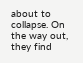about to collapse. On the way out, they find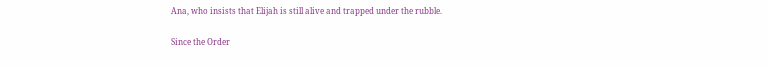Ana, who insists that Elijah is still alive and trapped under the rubble.

Since the Order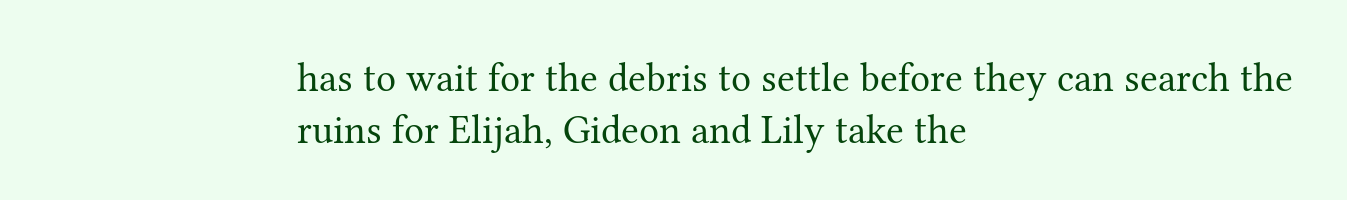has to wait for the debris to settle before they can search the ruins for Elijah, Gideon and Lily take the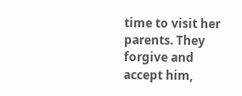time to visit her parents. They forgive and accept him,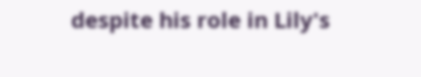despite his role in Lily's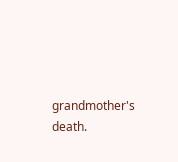grandmother's death.